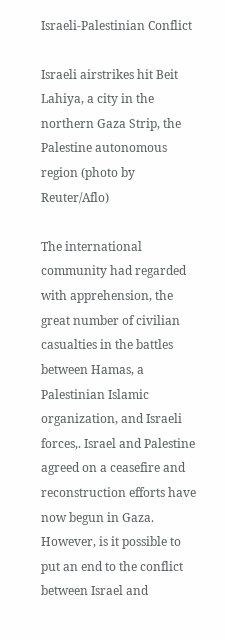Israeli-Palestinian Conflict

Israeli airstrikes hit Beit Lahiya, a city in the northern Gaza Strip, the Palestine autonomous region (photo by Reuter/Aflo)

The international community had regarded with apprehension, the great number of civilian casualties in the battles between Hamas, a Palestinian Islamic organization, and Israeli forces,. Israel and Palestine agreed on a ceasefire and reconstruction efforts have now begun in Gaza. However, is it possible to put an end to the conflict between Israel and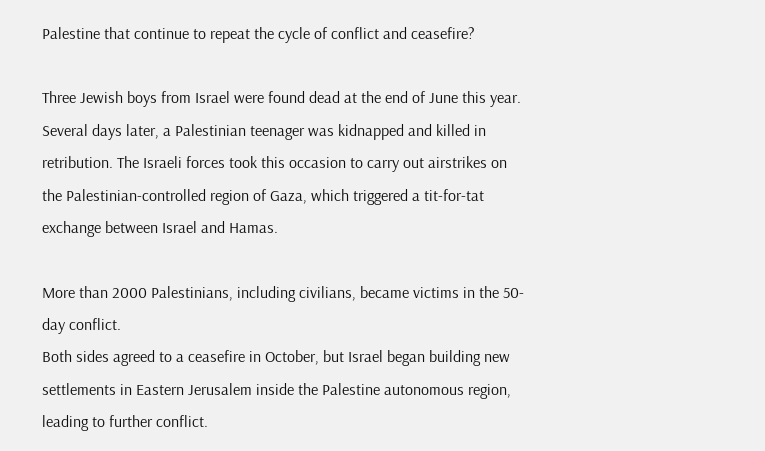Palestine that continue to repeat the cycle of conflict and ceasefire?

Three Jewish boys from Israel were found dead at the end of June this year. Several days later, a Palestinian teenager was kidnapped and killed in retribution. The Israeli forces took this occasion to carry out airstrikes on the Palestinian-controlled region of Gaza, which triggered a tit-for-tat exchange between Israel and Hamas.

More than 2000 Palestinians, including civilians, became victims in the 50-day conflict.
Both sides agreed to a ceasefire in October, but Israel began building new settlements in Eastern Jerusalem inside the Palestine autonomous region, leading to further conflict.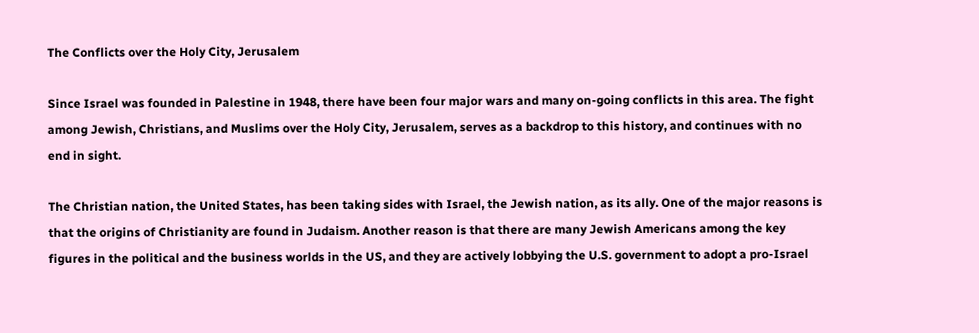The Conflicts over the Holy City, Jerusalem

Since Israel was founded in Palestine in 1948, there have been four major wars and many on-going conflicts in this area. The fight among Jewish, Christians, and Muslims over the Holy City, Jerusalem, serves as a backdrop to this history, and continues with no end in sight.

The Christian nation, the United States, has been taking sides with Israel, the Jewish nation, as its ally. One of the major reasons is that the origins of Christianity are found in Judaism. Another reason is that there are many Jewish Americans among the key figures in the political and the business worlds in the US, and they are actively lobbying the U.S. government to adopt a pro-Israel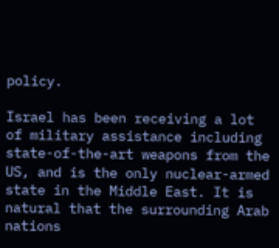policy.

Israel has been receiving a lot of military assistance including state-of-the-art weapons from the US, and is the only nuclear-armed state in the Middle East. It is natural that the surrounding Arab nations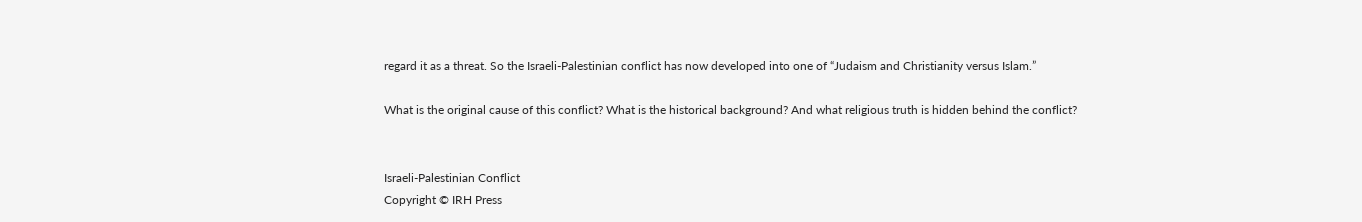regard it as a threat. So the Israeli-Palestinian conflict has now developed into one of “Judaism and Christianity versus Islam.”

What is the original cause of this conflict? What is the historical background? And what religious truth is hidden behind the conflict?


Israeli-Palestinian Conflict
Copyright © IRH Press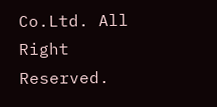Co.Ltd. All Right Reserved.